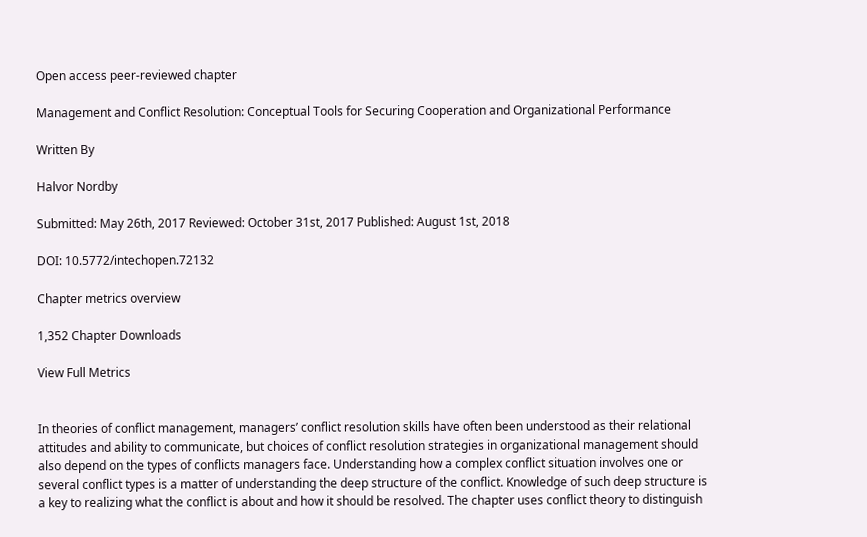Open access peer-reviewed chapter

Management and Conflict Resolution: Conceptual Tools for Securing Cooperation and Organizational Performance

Written By

Halvor Nordby

Submitted: May 26th, 2017 Reviewed: October 31st, 2017 Published: August 1st, 2018

DOI: 10.5772/intechopen.72132

Chapter metrics overview

1,352 Chapter Downloads

View Full Metrics


In theories of conflict management, managers’ conflict resolution skills have often been understood as their relational attitudes and ability to communicate, but choices of conflict resolution strategies in organizational management should also depend on the types of conflicts managers face. Understanding how a complex conflict situation involves one or several conflict types is a matter of understanding the deep structure of the conflict. Knowledge of such deep structure is a key to realizing what the conflict is about and how it should be resolved. The chapter uses conflict theory to distinguish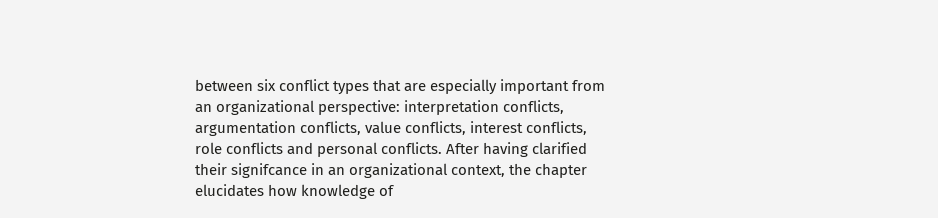between six conflict types that are especially important from an organizational perspective: interpretation conflicts, argumentation conflicts, value conflicts, interest conflicts, role conflicts and personal conflicts. After having clarified their signifcance in an organizational context, the chapter elucidates how knowledge of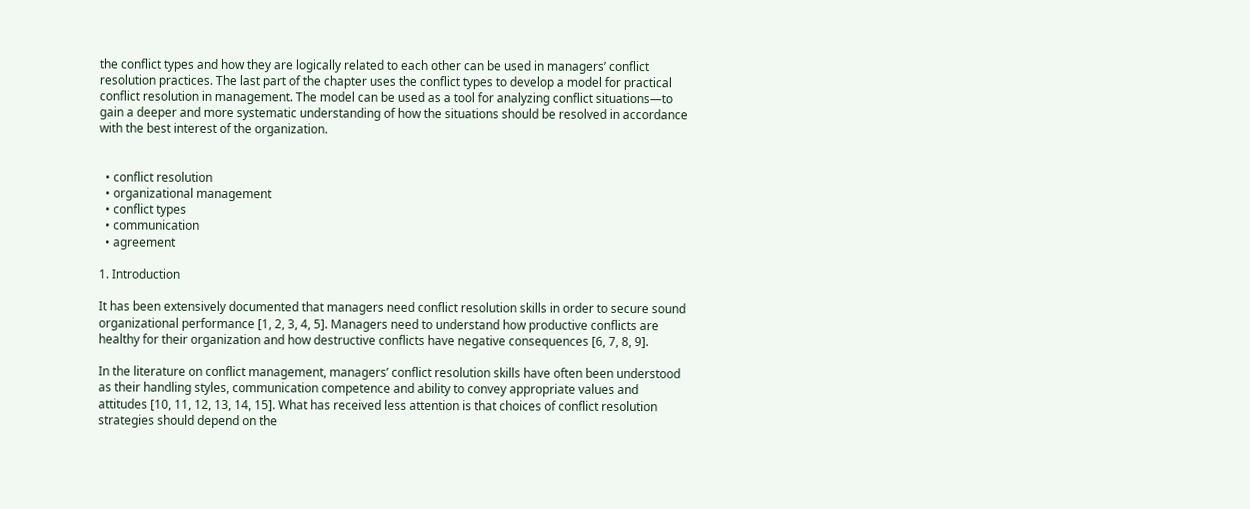the conflict types and how they are logically related to each other can be used in managers’ conflict resolution practices. The last part of the chapter uses the conflict types to develop a model for practical conflict resolution in management. The model can be used as a tool for analyzing conflict situations—to gain a deeper and more systematic understanding of how the situations should be resolved in accordance with the best interest of the organization.


  • conflict resolution
  • organizational management
  • conflict types
  • communication
  • agreement

1. Introduction

It has been extensively documented that managers need conflict resolution skills in order to secure sound organizational performance [1, 2, 3, 4, 5]. Managers need to understand how productive conflicts are healthy for their organization and how destructive conflicts have negative consequences [6, 7, 8, 9].

In the literature on conflict management, managers’ conflict resolution skills have often been understood as their handling styles, communication competence and ability to convey appropriate values and attitudes [10, 11, 12, 13, 14, 15]. What has received less attention is that choices of conflict resolution strategies should depend on the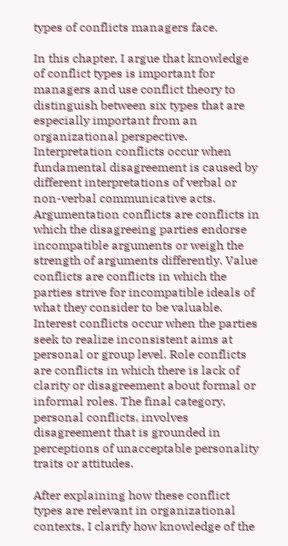types of conflicts managers face.

In this chapter, I argue that knowledge of conflict types is important for managers and use conflict theory to distinguish between six types that are especially important from an organizational perspective. Interpretation conflicts occur when fundamental disagreement is caused by different interpretations of verbal or non-verbal communicative acts. Argumentation conflicts are conflicts in which the disagreeing parties endorse incompatible arguments or weigh the strength of arguments differently. Value conflicts are conflicts in which the parties strive for incompatible ideals of what they consider to be valuable. Interest conflicts occur when the parties seek to realize inconsistent aims at personal or group level. Role conflicts are conflicts in which there is lack of clarity or disagreement about formal or informal roles. The final category, personal conflicts, involves disagreement that is grounded in perceptions of unacceptable personality traits or attitudes.

After explaining how these conflict types are relevant in organizational contexts, I clarify how knowledge of the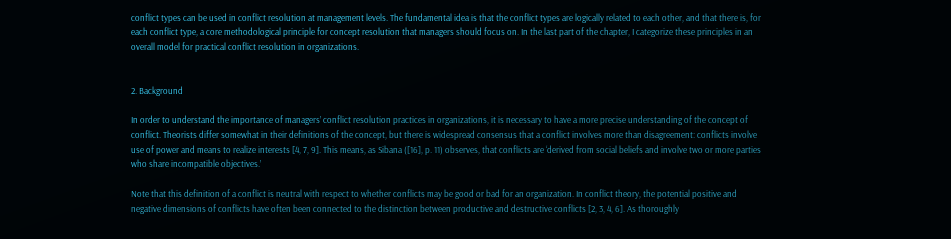conflict types can be used in conflict resolution at management levels. The fundamental idea is that the conflict types are logically related to each other, and that there is, for each conflict type, a core methodological principle for concept resolution that managers should focus on. In the last part of the chapter, I categorize these principles in an overall model for practical conflict resolution in organizations.


2. Background

In order to understand the importance of managers’ conflict resolution practices in organizations, it is necessary to have a more precise understanding of the concept of conflict. Theorists differ somewhat in their definitions of the concept, but there is widespread consensus that a conflict involves more than disagreement: conflicts involve use of power and means to realize interests [4, 7, 9]. This means, as Sibana ([16], p. 11) observes, that conflicts are ‘derived from social beliefs and involve two or more parties who share incompatible objectives.’

Note that this definition of a conflict is neutral with respect to whether conflicts may be good or bad for an organization. In conflict theory, the potential positive and negative dimensions of conflicts have often been connected to the distinction between productive and destructive conflicts [2, 3, 4, 6]. As thoroughly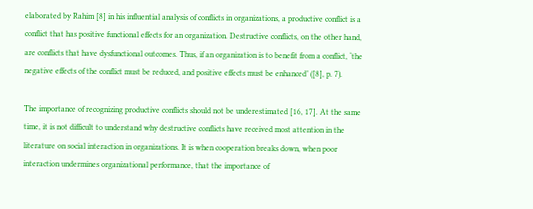elaborated by Rahim [8] in his influential analysis of conflicts in organizations, a productive conflict is a conflict that has positive functional effects for an organization. Destructive conflicts, on the other hand, are conflicts that have dysfunctional outcomes. Thus, if an organization is to benefit from a conflict, ‘the negative effects of the conflict must be reduced, and positive effects must be enhanced’ ([8], p. 7).

The importance of recognizing productive conflicts should not be underestimated [16, 17]. At the same time, it is not difficult to understand why destructive conflicts have received most attention in the literature on social interaction in organizations. It is when cooperation breaks down, when poor interaction undermines organizational performance, that the importance of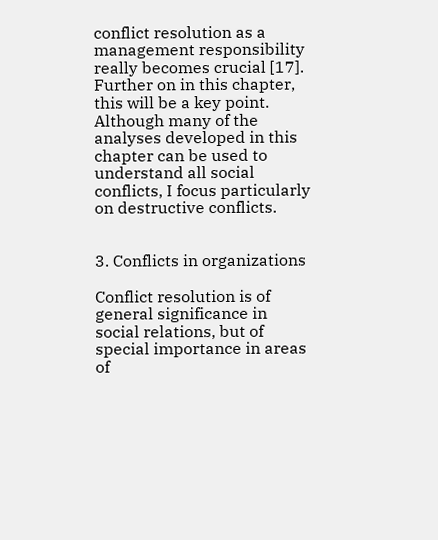conflict resolution as a management responsibility really becomes crucial [17]. Further on in this chapter, this will be a key point. Although many of the analyses developed in this chapter can be used to understand all social conflicts, I focus particularly on destructive conflicts.


3. Conflicts in organizations

Conflict resolution is of general significance in social relations, but of special importance in areas of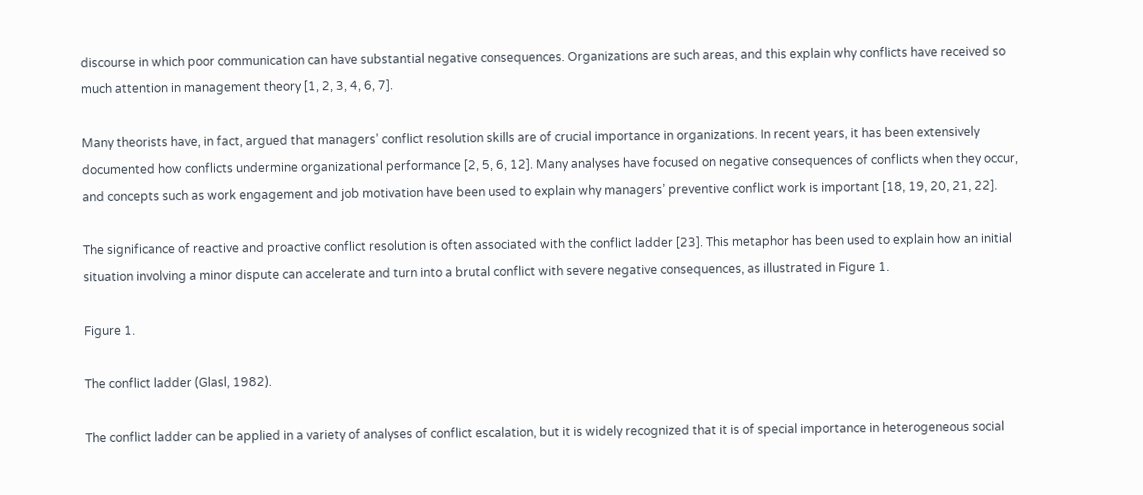discourse in which poor communication can have substantial negative consequences. Organizations are such areas, and this explain why conflicts have received so much attention in management theory [1, 2, 3, 4, 6, 7].

Many theorists have, in fact, argued that managers’ conflict resolution skills are of crucial importance in organizations. In recent years, it has been extensively documented how conflicts undermine organizational performance [2, 5, 6, 12]. Many analyses have focused on negative consequences of conflicts when they occur, and concepts such as work engagement and job motivation have been used to explain why managers’ preventive conflict work is important [18, 19, 20, 21, 22].

The significance of reactive and proactive conflict resolution is often associated with the conflict ladder [23]. This metaphor has been used to explain how an initial situation involving a minor dispute can accelerate and turn into a brutal conflict with severe negative consequences, as illustrated in Figure 1.

Figure 1.

The conflict ladder (Glasl, 1982).

The conflict ladder can be applied in a variety of analyses of conflict escalation, but it is widely recognized that it is of special importance in heterogeneous social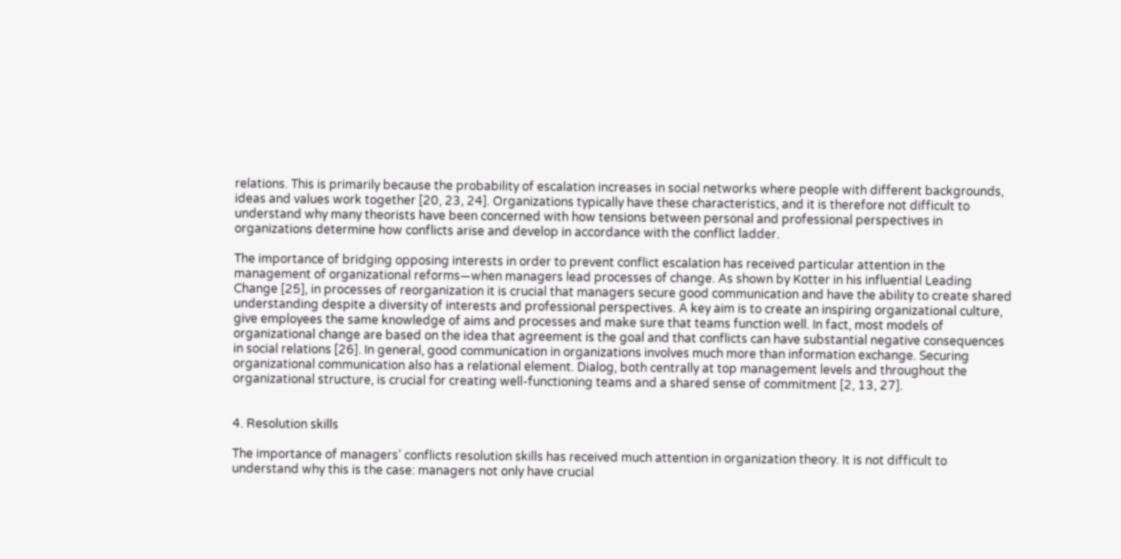relations. This is primarily because the probability of escalation increases in social networks where people with different backgrounds, ideas and values work together [20, 23, 24]. Organizations typically have these characteristics, and it is therefore not difficult to understand why many theorists have been concerned with how tensions between personal and professional perspectives in organizations determine how conflicts arise and develop in accordance with the conflict ladder.

The importance of bridging opposing interests in order to prevent conflict escalation has received particular attention in the management of organizational reforms—when managers lead processes of change. As shown by Kotter in his influential Leading Change [25], in processes of reorganization it is crucial that managers secure good communication and have the ability to create shared understanding despite a diversity of interests and professional perspectives. A key aim is to create an inspiring organizational culture, give employees the same knowledge of aims and processes and make sure that teams function well. In fact, most models of organizational change are based on the idea that agreement is the goal and that conflicts can have substantial negative consequences in social relations [26]. In general, good communication in organizations involves much more than information exchange. Securing organizational communication also has a relational element. Dialog, both centrally at top management levels and throughout the organizational structure, is crucial for creating well-functioning teams and a shared sense of commitment [2, 13, 27].


4. Resolution skills

The importance of managers’ conflicts resolution skills has received much attention in organization theory. It is not difficult to understand why this is the case: managers not only have crucial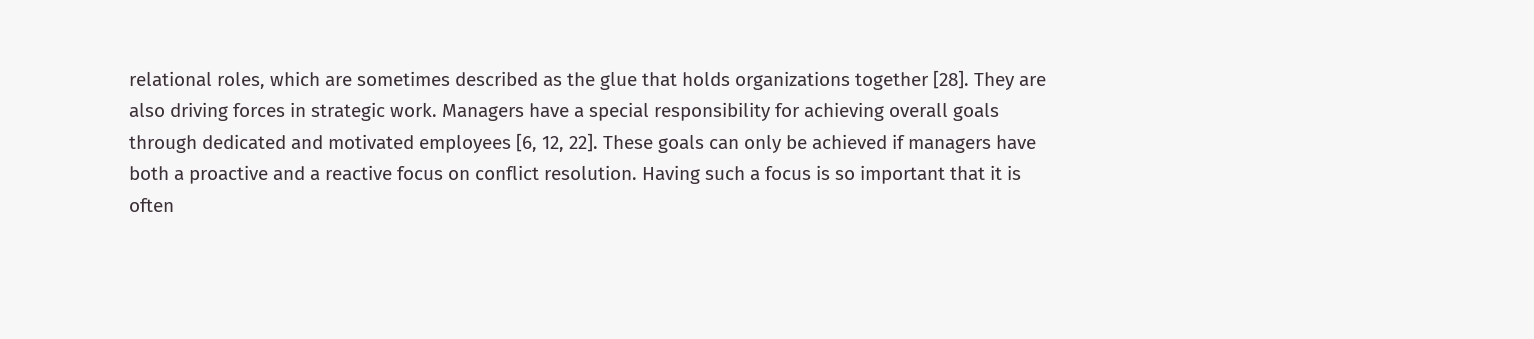relational roles, which are sometimes described as the glue that holds organizations together [28]. They are also driving forces in strategic work. Managers have a special responsibility for achieving overall goals through dedicated and motivated employees [6, 12, 22]. These goals can only be achieved if managers have both a proactive and a reactive focus on conflict resolution. Having such a focus is so important that it is often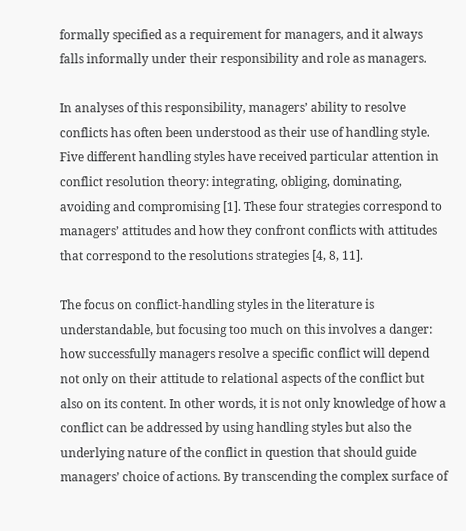formally specified as a requirement for managers, and it always falls informally under their responsibility and role as managers.

In analyses of this responsibility, managers’ ability to resolve conflicts has often been understood as their use of handling style. Five different handling styles have received particular attention in conflict resolution theory: integrating, obliging, dominating, avoiding and compromising [1]. These four strategies correspond to managers’ attitudes and how they confront conflicts with attitudes that correspond to the resolutions strategies [4, 8, 11].

The focus on conflict-handling styles in the literature is understandable, but focusing too much on this involves a danger: how successfully managers resolve a specific conflict will depend not only on their attitude to relational aspects of the conflict but also on its content. In other words, it is not only knowledge of how a conflict can be addressed by using handling styles but also the underlying nature of the conflict in question that should guide managers’ choice of actions. By transcending the complex surface of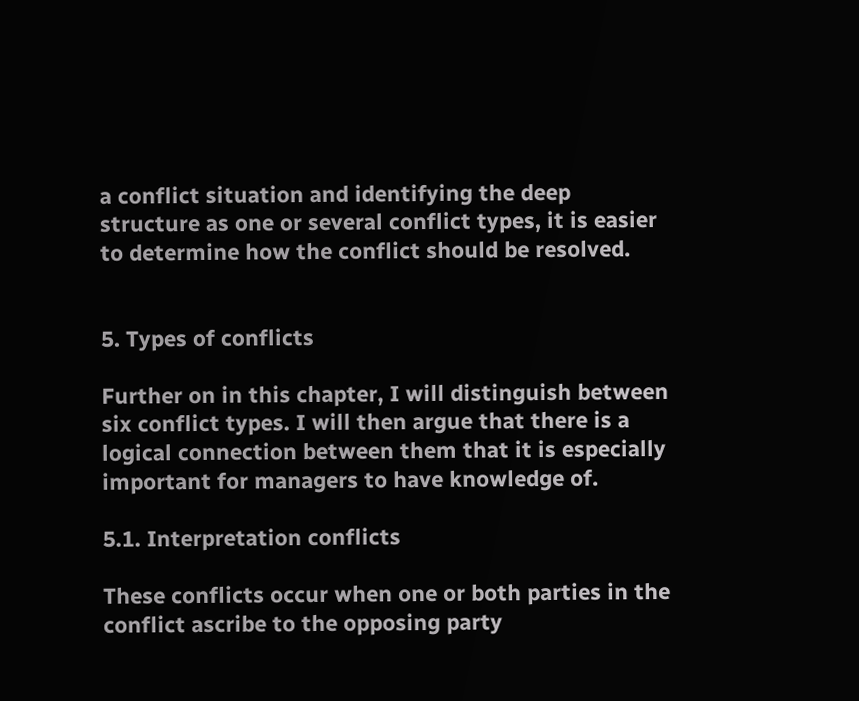a conflict situation and identifying the deep structure as one or several conflict types, it is easier to determine how the conflict should be resolved.


5. Types of conflicts

Further on in this chapter, I will distinguish between six conflict types. I will then argue that there is a logical connection between them that it is especially important for managers to have knowledge of.

5.1. Interpretation conflicts

These conflicts occur when one or both parties in the conflict ascribe to the opposing party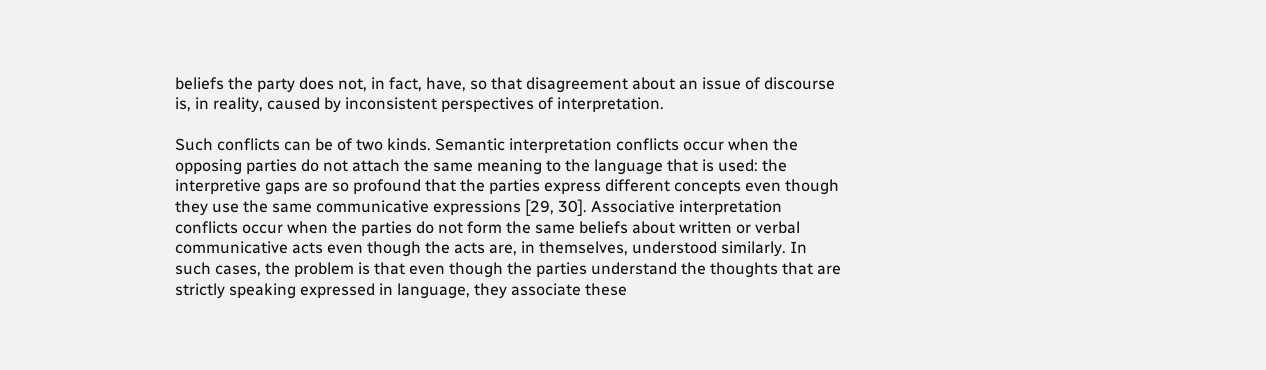beliefs the party does not, in fact, have, so that disagreement about an issue of discourse is, in reality, caused by inconsistent perspectives of interpretation.

Such conflicts can be of two kinds. Semantic interpretation conflicts occur when the opposing parties do not attach the same meaning to the language that is used: the interpretive gaps are so profound that the parties express different concepts even though they use the same communicative expressions [29, 30]. Associative interpretation conflicts occur when the parties do not form the same beliefs about written or verbal communicative acts even though the acts are, in themselves, understood similarly. In such cases, the problem is that even though the parties understand the thoughts that are strictly speaking expressed in language, they associate these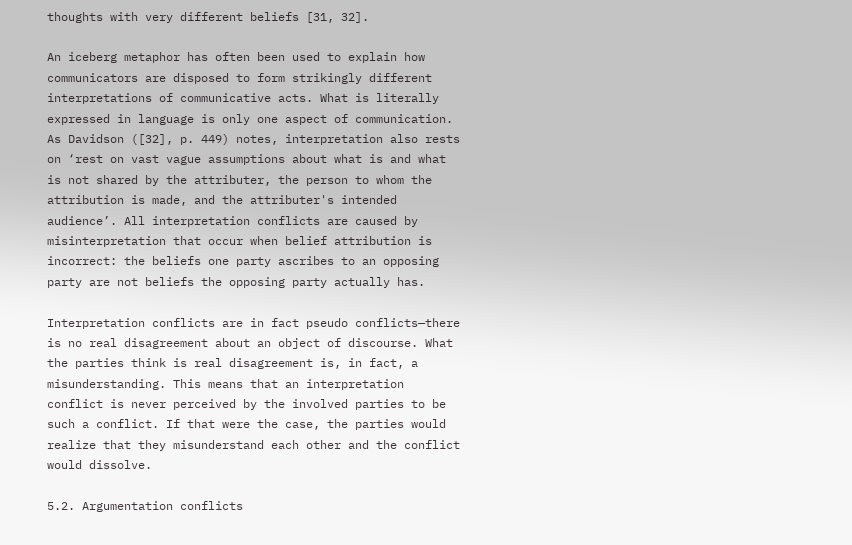thoughts with very different beliefs [31, 32].

An iceberg metaphor has often been used to explain how communicators are disposed to form strikingly different interpretations of communicative acts. What is literally expressed in language is only one aspect of communication. As Davidson ([32], p. 449) notes, interpretation also rests on ‘rest on vast vague assumptions about what is and what is not shared by the attributer, the person to whom the attribution is made, and the attributer's intended audience’. All interpretation conflicts are caused by misinterpretation that occur when belief attribution is incorrect: the beliefs one party ascribes to an opposing party are not beliefs the opposing party actually has.

Interpretation conflicts are in fact pseudo conflicts—there is no real disagreement about an object of discourse. What the parties think is real disagreement is, in fact, a misunderstanding. This means that an interpretation conflict is never perceived by the involved parties to be such a conflict. If that were the case, the parties would realize that they misunderstand each other and the conflict would dissolve.

5.2. Argumentation conflicts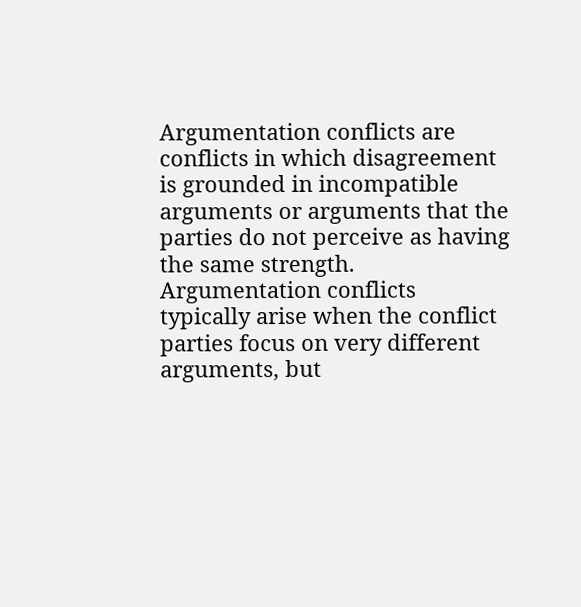Argumentation conflicts are conflicts in which disagreement is grounded in incompatible arguments or arguments that the parties do not perceive as having the same strength. Argumentation conflicts typically arise when the conflict parties focus on very different arguments, but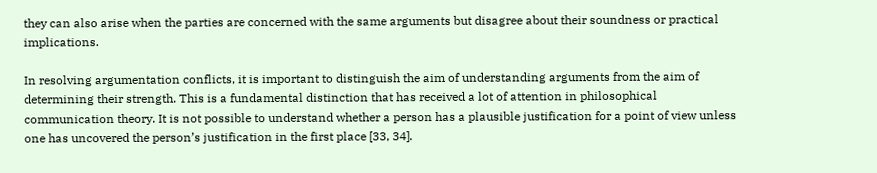they can also arise when the parties are concerned with the same arguments but disagree about their soundness or practical implications.

In resolving argumentation conflicts, it is important to distinguish the aim of understanding arguments from the aim of determining their strength. This is a fundamental distinction that has received a lot of attention in philosophical communication theory. It is not possible to understand whether a person has a plausible justification for a point of view unless one has uncovered the person’s justification in the first place [33, 34].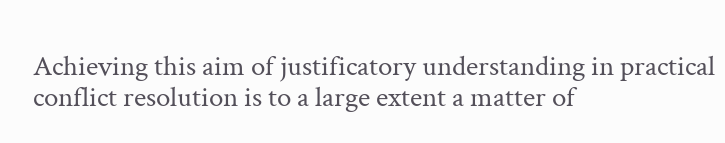Achieving this aim of justificatory understanding in practical conflict resolution is to a large extent a matter of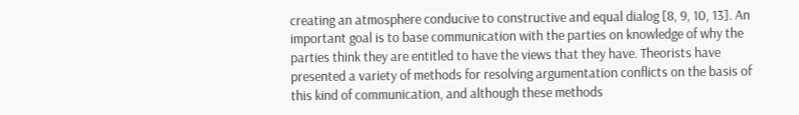creating an atmosphere conducive to constructive and equal dialog [8, 9, 10, 13]. An important goal is to base communication with the parties on knowledge of why the parties think they are entitled to have the views that they have. Theorists have presented a variety of methods for resolving argumentation conflicts on the basis of this kind of communication, and although these methods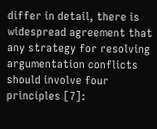differ in detail, there is widespread agreement that any strategy for resolving argumentation conflicts should involve four principles [7]: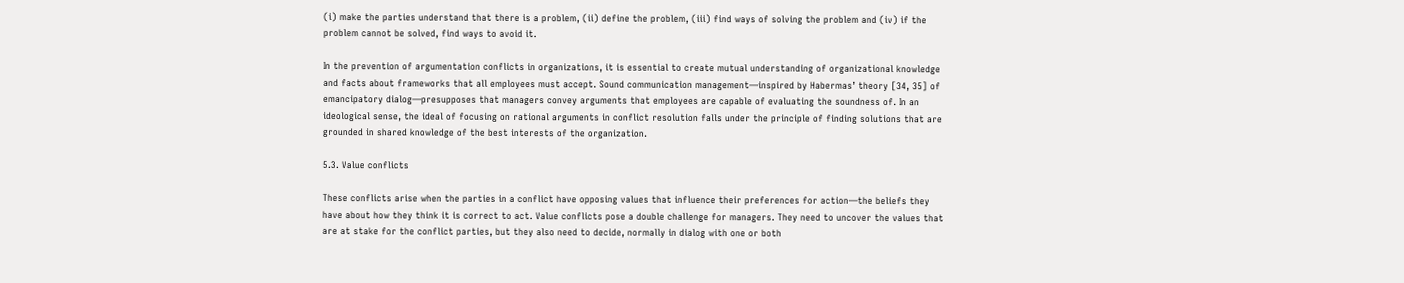(i) make the parties understand that there is a problem, (ii) define the problem, (iii) find ways of solving the problem and (iv) if the problem cannot be solved, find ways to avoid it.

In the prevention of argumentation conflicts in organizations, it is essential to create mutual understanding of organizational knowledge and facts about frameworks that all employees must accept. Sound communication management—inspired by Habermas’ theory [34, 35] of emancipatory dialog—presupposes that managers convey arguments that employees are capable of evaluating the soundness of. In an ideological sense, the ideal of focusing on rational arguments in conflict resolution falls under the principle of finding solutions that are grounded in shared knowledge of the best interests of the organization.

5.3. Value conflicts

These conflicts arise when the parties in a conflict have opposing values that influence their preferences for action—the beliefs they have about how they think it is correct to act. Value conflicts pose a double challenge for managers. They need to uncover the values that are at stake for the conflict parties, but they also need to decide, normally in dialog with one or both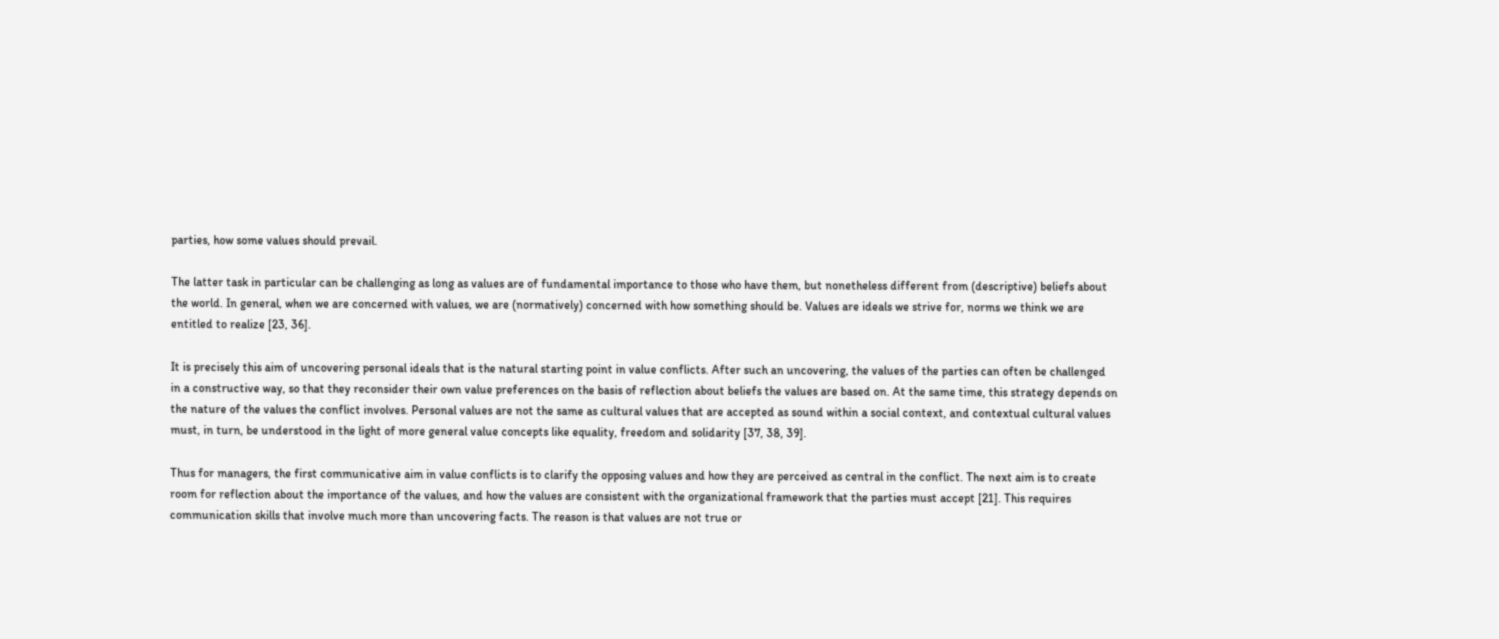parties, how some values should prevail.

The latter task in particular can be challenging as long as values are of fundamental importance to those who have them, but nonetheless different from (descriptive) beliefs about the world. In general, when we are concerned with values, we are (normatively) concerned with how something should be. Values are ideals we strive for, norms we think we are entitled to realize [23, 36].

It is precisely this aim of uncovering personal ideals that is the natural starting point in value conflicts. After such an uncovering, the values of the parties can often be challenged in a constructive way, so that they reconsider their own value preferences on the basis of reflection about beliefs the values are based on. At the same time, this strategy depends on the nature of the values the conflict involves. Personal values are not the same as cultural values that are accepted as sound within a social context, and contextual cultural values must, in turn, be understood in the light of more general value concepts like equality, freedom and solidarity [37, 38, 39].

Thus for managers, the first communicative aim in value conflicts is to clarify the opposing values and how they are perceived as central in the conflict. The next aim is to create room for reflection about the importance of the values, and how the values are consistent with the organizational framework that the parties must accept [21]. This requires communication skills that involve much more than uncovering facts. The reason is that values are not true or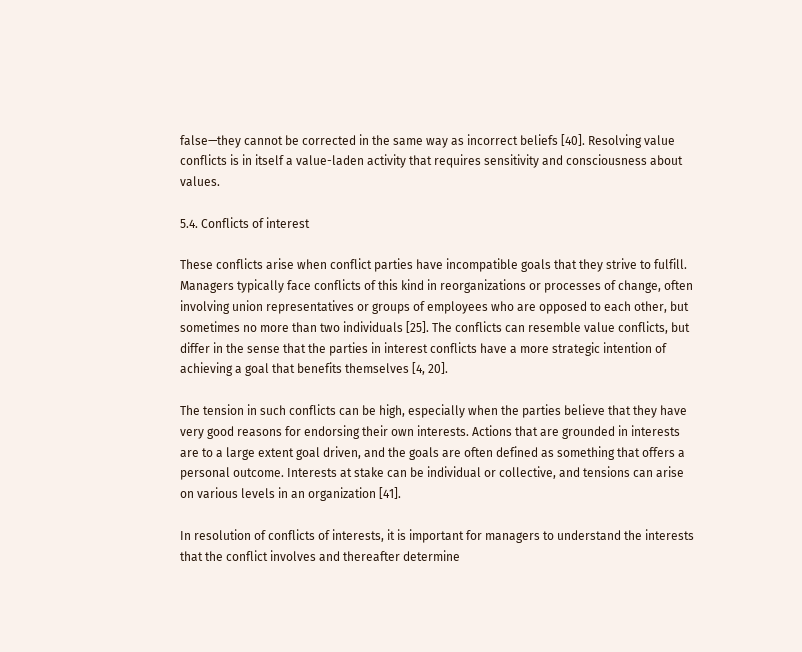false—they cannot be corrected in the same way as incorrect beliefs [40]. Resolving value conflicts is in itself a value-laden activity that requires sensitivity and consciousness about values.

5.4. Conflicts of interest

These conflicts arise when conflict parties have incompatible goals that they strive to fulfill. Managers typically face conflicts of this kind in reorganizations or processes of change, often involving union representatives or groups of employees who are opposed to each other, but sometimes no more than two individuals [25]. The conflicts can resemble value conflicts, but differ in the sense that the parties in interest conflicts have a more strategic intention of achieving a goal that benefits themselves [4, 20].

The tension in such conflicts can be high, especially when the parties believe that they have very good reasons for endorsing their own interests. Actions that are grounded in interests are to a large extent goal driven, and the goals are often defined as something that offers a personal outcome. Interests at stake can be individual or collective, and tensions can arise on various levels in an organization [41].

In resolution of conflicts of interests, it is important for managers to understand the interests that the conflict involves and thereafter determine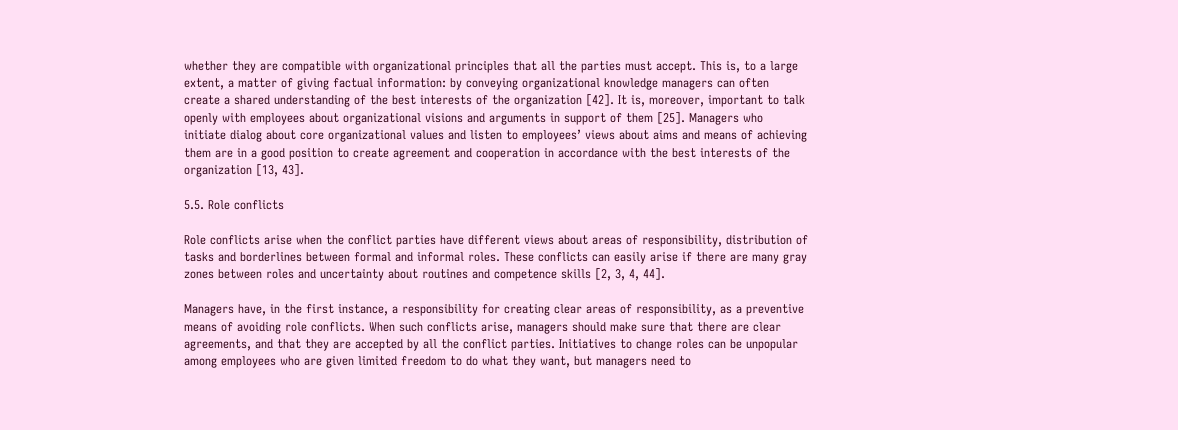whether they are compatible with organizational principles that all the parties must accept. This is, to a large extent, a matter of giving factual information: by conveying organizational knowledge managers can often create a shared understanding of the best interests of the organization [42]. It is, moreover, important to talk openly with employees about organizational visions and arguments in support of them [25]. Managers who initiate dialog about core organizational values and listen to employees’ views about aims and means of achieving them are in a good position to create agreement and cooperation in accordance with the best interests of the organization [13, 43].

5.5. Role conflicts

Role conflicts arise when the conflict parties have different views about areas of responsibility, distribution of tasks and borderlines between formal and informal roles. These conflicts can easily arise if there are many gray zones between roles and uncertainty about routines and competence skills [2, 3, 4, 44].

Managers have, in the first instance, a responsibility for creating clear areas of responsibility, as a preventive means of avoiding role conflicts. When such conflicts arise, managers should make sure that there are clear agreements, and that they are accepted by all the conflict parties. Initiatives to change roles can be unpopular among employees who are given limited freedom to do what they want, but managers need to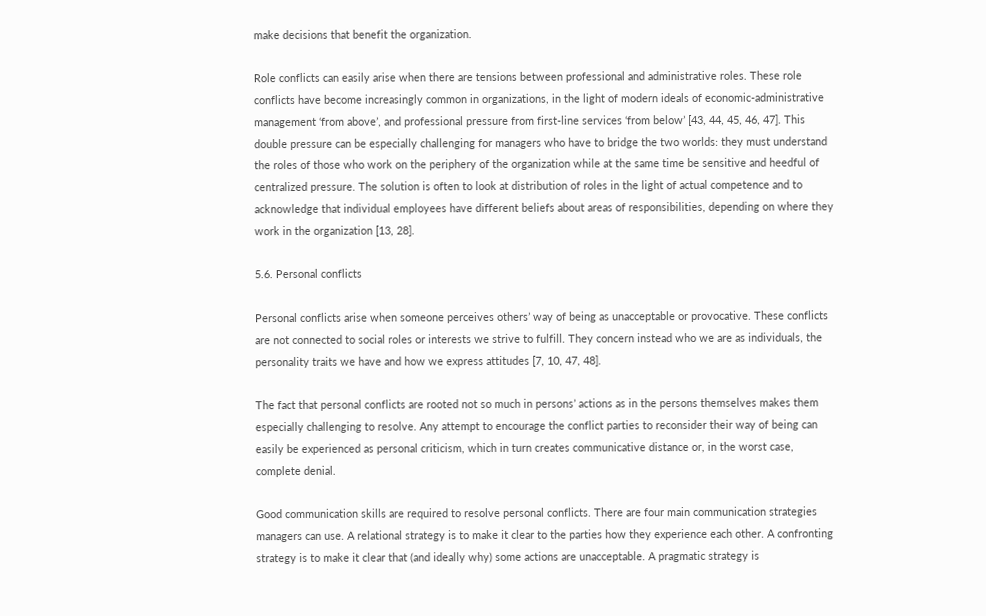make decisions that benefit the organization.

Role conflicts can easily arise when there are tensions between professional and administrative roles. These role conflicts have become increasingly common in organizations, in the light of modern ideals of economic-administrative management ‘from above’, and professional pressure from first-line services ‘from below’ [43, 44, 45, 46, 47]. This double pressure can be especially challenging for managers who have to bridge the two worlds: they must understand the roles of those who work on the periphery of the organization while at the same time be sensitive and heedful of centralized pressure. The solution is often to look at distribution of roles in the light of actual competence and to acknowledge that individual employees have different beliefs about areas of responsibilities, depending on where they work in the organization [13, 28].

5.6. Personal conflicts

Personal conflicts arise when someone perceives others’ way of being as unacceptable or provocative. These conflicts are not connected to social roles or interests we strive to fulfill. They concern instead who we are as individuals, the personality traits we have and how we express attitudes [7, 10, 47, 48].

The fact that personal conflicts are rooted not so much in persons’ actions as in the persons themselves makes them especially challenging to resolve. Any attempt to encourage the conflict parties to reconsider their way of being can easily be experienced as personal criticism, which in turn creates communicative distance or, in the worst case, complete denial.

Good communication skills are required to resolve personal conflicts. There are four main communication strategies managers can use. A relational strategy is to make it clear to the parties how they experience each other. A confronting strategy is to make it clear that (and ideally why) some actions are unacceptable. A pragmatic strategy is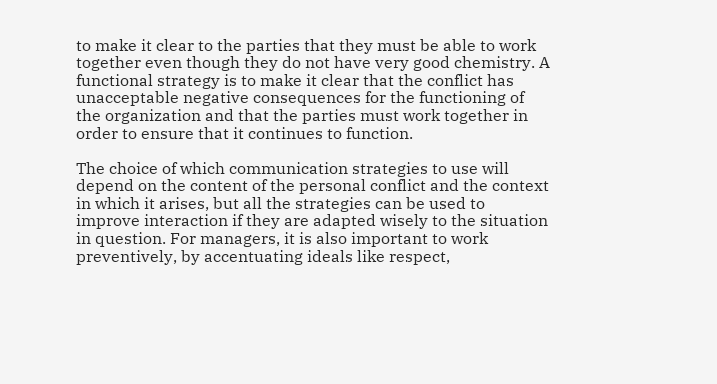to make it clear to the parties that they must be able to work together even though they do not have very good chemistry. A functional strategy is to make it clear that the conflict has unacceptable negative consequences for the functioning of the organization and that the parties must work together in order to ensure that it continues to function.

The choice of which communication strategies to use will depend on the content of the personal conflict and the context in which it arises, but all the strategies can be used to improve interaction if they are adapted wisely to the situation in question. For managers, it is also important to work preventively, by accentuating ideals like respect,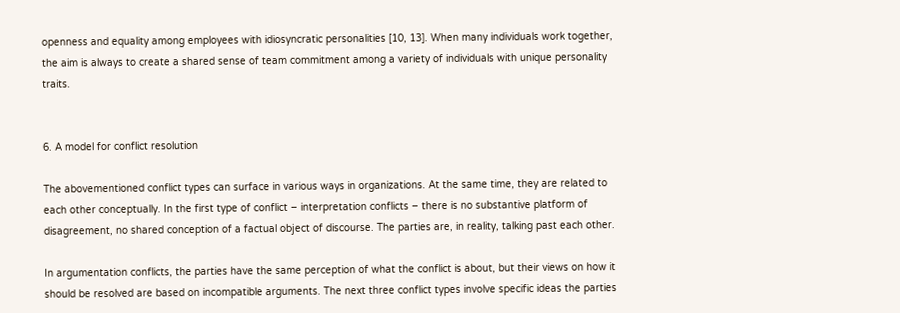openness and equality among employees with idiosyncratic personalities [10, 13]. When many individuals work together, the aim is always to create a shared sense of team commitment among a variety of individuals with unique personality traits.


6. A model for conflict resolution

The abovementioned conflict types can surface in various ways in organizations. At the same time, they are related to each other conceptually. In the first type of conflict – interpretation conflicts – there is no substantive platform of disagreement, no shared conception of a factual object of discourse. The parties are, in reality, talking past each other.

In argumentation conflicts, the parties have the same perception of what the conflict is about, but their views on how it should be resolved are based on incompatible arguments. The next three conflict types involve specific ideas the parties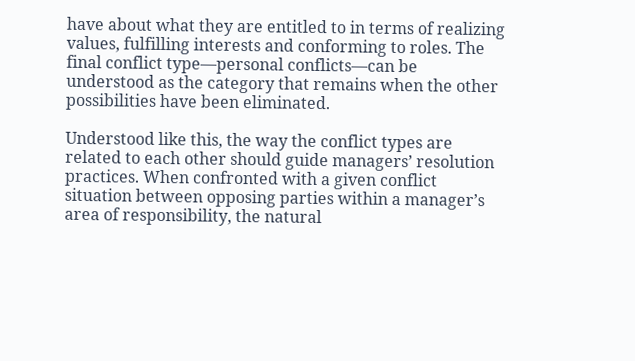have about what they are entitled to in terms of realizing values, fulfilling interests and conforming to roles. The final conflict type—personal conflicts—can be understood as the category that remains when the other possibilities have been eliminated.

Understood like this, the way the conflict types are related to each other should guide managers’ resolution practices. When confronted with a given conflict situation between opposing parties within a manager’s area of responsibility, the natural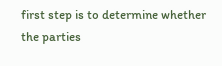first step is to determine whether the parties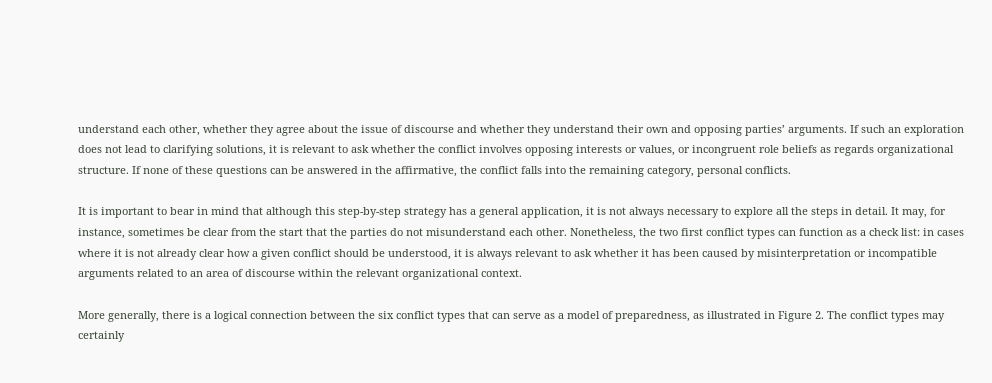understand each other, whether they agree about the issue of discourse and whether they understand their own and opposing parties’ arguments. If such an exploration does not lead to clarifying solutions, it is relevant to ask whether the conflict involves opposing interests or values, or incongruent role beliefs as regards organizational structure. If none of these questions can be answered in the affirmative, the conflict falls into the remaining category, personal conflicts.

It is important to bear in mind that although this step-by-step strategy has a general application, it is not always necessary to explore all the steps in detail. It may, for instance, sometimes be clear from the start that the parties do not misunderstand each other. Nonetheless, the two first conflict types can function as a check list: in cases where it is not already clear how a given conflict should be understood, it is always relevant to ask whether it has been caused by misinterpretation or incompatible arguments related to an area of discourse within the relevant organizational context.

More generally, there is a logical connection between the six conflict types that can serve as a model of preparedness, as illustrated in Figure 2. The conflict types may certainly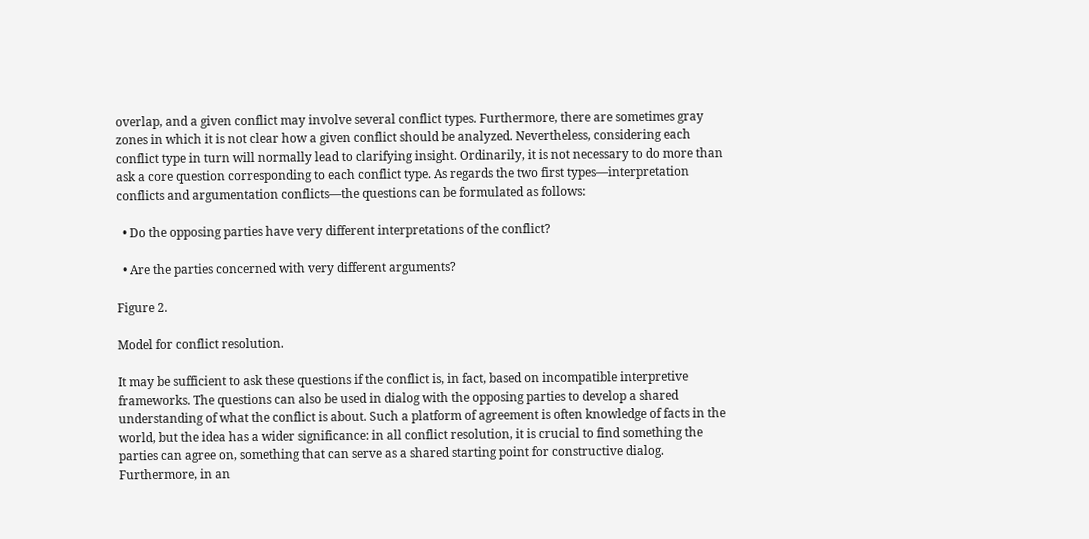overlap, and a given conflict may involve several conflict types. Furthermore, there are sometimes gray zones in which it is not clear how a given conflict should be analyzed. Nevertheless, considering each conflict type in turn will normally lead to clarifying insight. Ordinarily, it is not necessary to do more than ask a core question corresponding to each conflict type. As regards the two first types—interpretation conflicts and argumentation conflicts—the questions can be formulated as follows:

  • Do the opposing parties have very different interpretations of the conflict?

  • Are the parties concerned with very different arguments?

Figure 2.

Model for conflict resolution.

It may be sufficient to ask these questions if the conflict is, in fact, based on incompatible interpretive frameworks. The questions can also be used in dialog with the opposing parties to develop a shared understanding of what the conflict is about. Such a platform of agreement is often knowledge of facts in the world, but the idea has a wider significance: in all conflict resolution, it is crucial to find something the parties can agree on, something that can serve as a shared starting point for constructive dialog. Furthermore, in an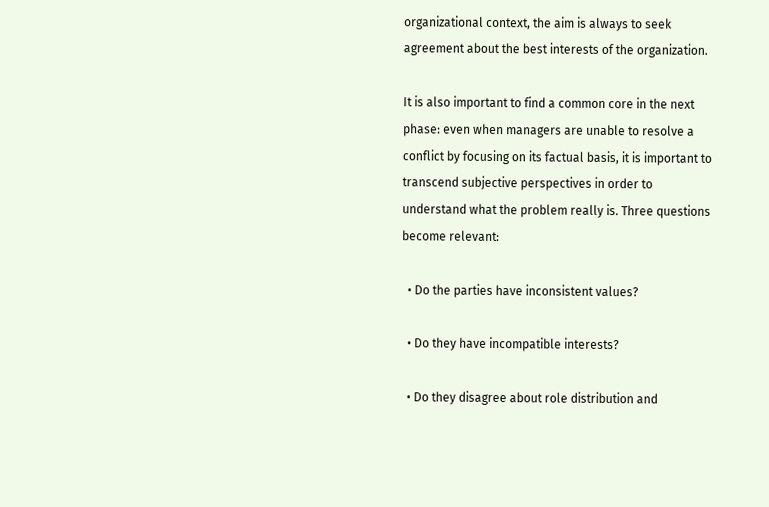organizational context, the aim is always to seek agreement about the best interests of the organization.

It is also important to find a common core in the next phase: even when managers are unable to resolve a conflict by focusing on its factual basis, it is important to transcend subjective perspectives in order to understand what the problem really is. Three questions become relevant:

  • Do the parties have inconsistent values?

  • Do they have incompatible interests?

  • Do they disagree about role distribution and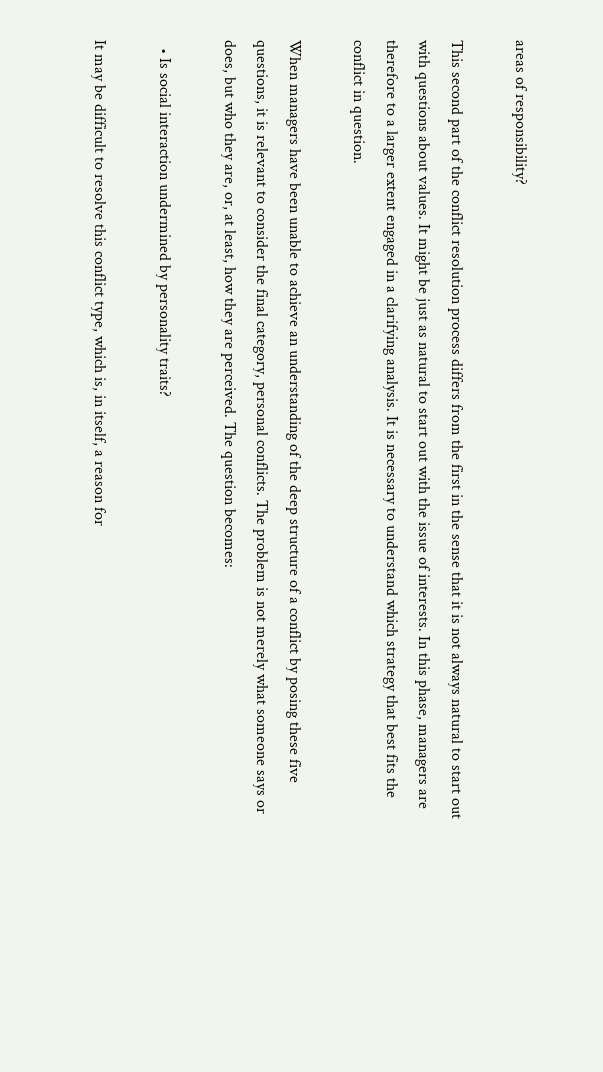areas of responsibility?

This second part of the conflict resolution process differs from the first in the sense that it is not always natural to start out with questions about values. It might be just as natural to start out with the issue of interests. In this phase, managers are therefore to a larger extent engaged in a clarifying analysis. It is necessary to understand which strategy that best fits the conflict in question.

When managers have been unable to achieve an understanding of the deep structure of a conflict by posing these five questions, it is relevant to consider the final category, personal conflicts. The problem is not merely what someone says or does, but who they are, or, at least, how they are perceived. The question becomes:

  • Is social interaction undermined by personality traits?

It may be difficult to resolve this conflict type, which is, in itself, a reason for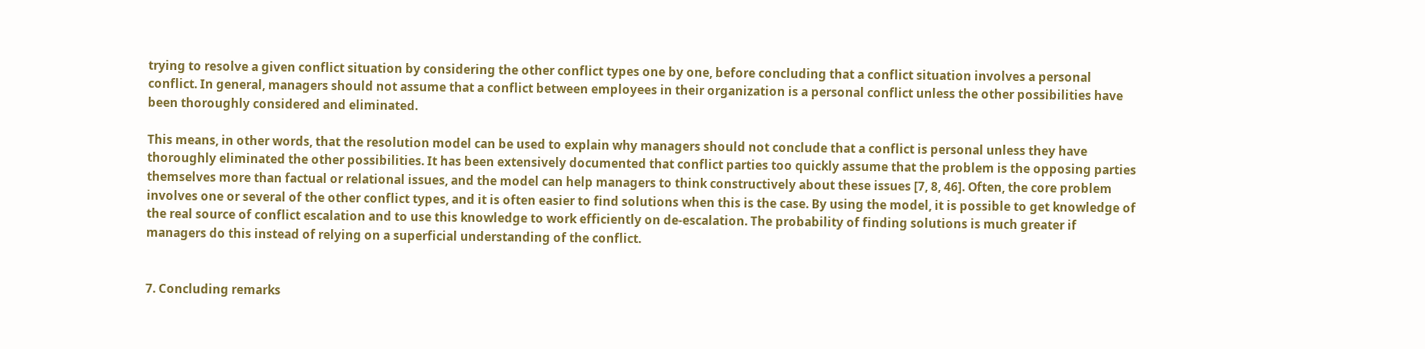trying to resolve a given conflict situation by considering the other conflict types one by one, before concluding that a conflict situation involves a personal conflict. In general, managers should not assume that a conflict between employees in their organization is a personal conflict unless the other possibilities have been thoroughly considered and eliminated.

This means, in other words, that the resolution model can be used to explain why managers should not conclude that a conflict is personal unless they have thoroughly eliminated the other possibilities. It has been extensively documented that conflict parties too quickly assume that the problem is the opposing parties themselves more than factual or relational issues, and the model can help managers to think constructively about these issues [7, 8, 46]. Often, the core problem involves one or several of the other conflict types, and it is often easier to find solutions when this is the case. By using the model, it is possible to get knowledge of the real source of conflict escalation and to use this knowledge to work efficiently on de-escalation. The probability of finding solutions is much greater if managers do this instead of relying on a superficial understanding of the conflict.


7. Concluding remarks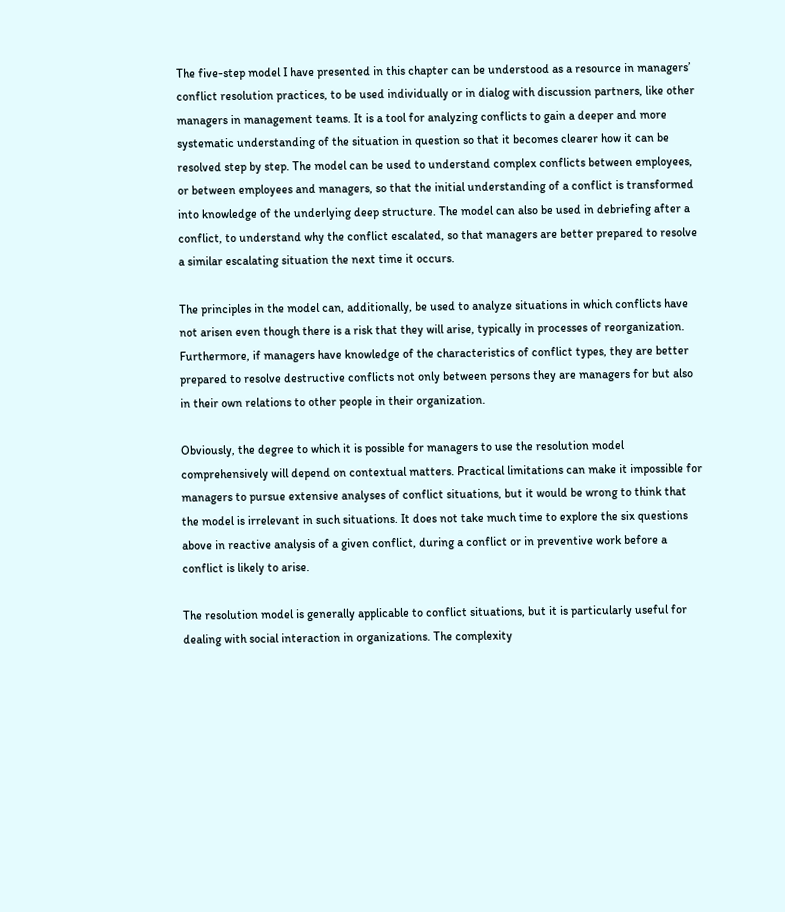The five-step model I have presented in this chapter can be understood as a resource in managers’ conflict resolution practices, to be used individually or in dialog with discussion partners, like other managers in management teams. It is a tool for analyzing conflicts to gain a deeper and more systematic understanding of the situation in question so that it becomes clearer how it can be resolved step by step. The model can be used to understand complex conflicts between employees, or between employees and managers, so that the initial understanding of a conflict is transformed into knowledge of the underlying deep structure. The model can also be used in debriefing after a conflict, to understand why the conflict escalated, so that managers are better prepared to resolve a similar escalating situation the next time it occurs.

The principles in the model can, additionally, be used to analyze situations in which conflicts have not arisen even though there is a risk that they will arise, typically in processes of reorganization. Furthermore, if managers have knowledge of the characteristics of conflict types, they are better prepared to resolve destructive conflicts not only between persons they are managers for but also in their own relations to other people in their organization.

Obviously, the degree to which it is possible for managers to use the resolution model comprehensively will depend on contextual matters. Practical limitations can make it impossible for managers to pursue extensive analyses of conflict situations, but it would be wrong to think that the model is irrelevant in such situations. It does not take much time to explore the six questions above in reactive analysis of a given conflict, during a conflict or in preventive work before a conflict is likely to arise.

The resolution model is generally applicable to conflict situations, but it is particularly useful for dealing with social interaction in organizations. The complexity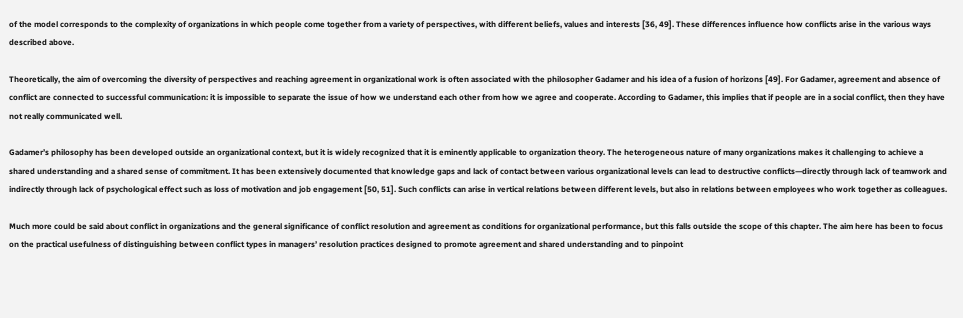of the model corresponds to the complexity of organizations in which people come together from a variety of perspectives, with different beliefs, values and interests [36, 49]. These differences influence how conflicts arise in the various ways described above.

Theoretically, the aim of overcoming the diversity of perspectives and reaching agreement in organizational work is often associated with the philosopher Gadamer and his idea of a fusion of horizons [49]. For Gadamer, agreement and absence of conflict are connected to successful communication: it is impossible to separate the issue of how we understand each other from how we agree and cooperate. According to Gadamer, this implies that if people are in a social conflict, then they have not really communicated well.

Gadamer’s philosophy has been developed outside an organizational context, but it is widely recognized that it is eminently applicable to organization theory. The heterogeneous nature of many organizations makes it challenging to achieve a shared understanding and a shared sense of commitment. It has been extensively documented that knowledge gaps and lack of contact between various organizational levels can lead to destructive conflicts—directly through lack of teamwork and indirectly through lack of psychological effect such as loss of motivation and job engagement [50, 51]. Such conflicts can arise in vertical relations between different levels, but also in relations between employees who work together as colleagues.

Much more could be said about conflict in organizations and the general significance of conflict resolution and agreement as conditions for organizational performance, but this falls outside the scope of this chapter. The aim here has been to focus on the practical usefulness of distinguishing between conflict types in managers’ resolution practices designed to promote agreement and shared understanding and to pinpoint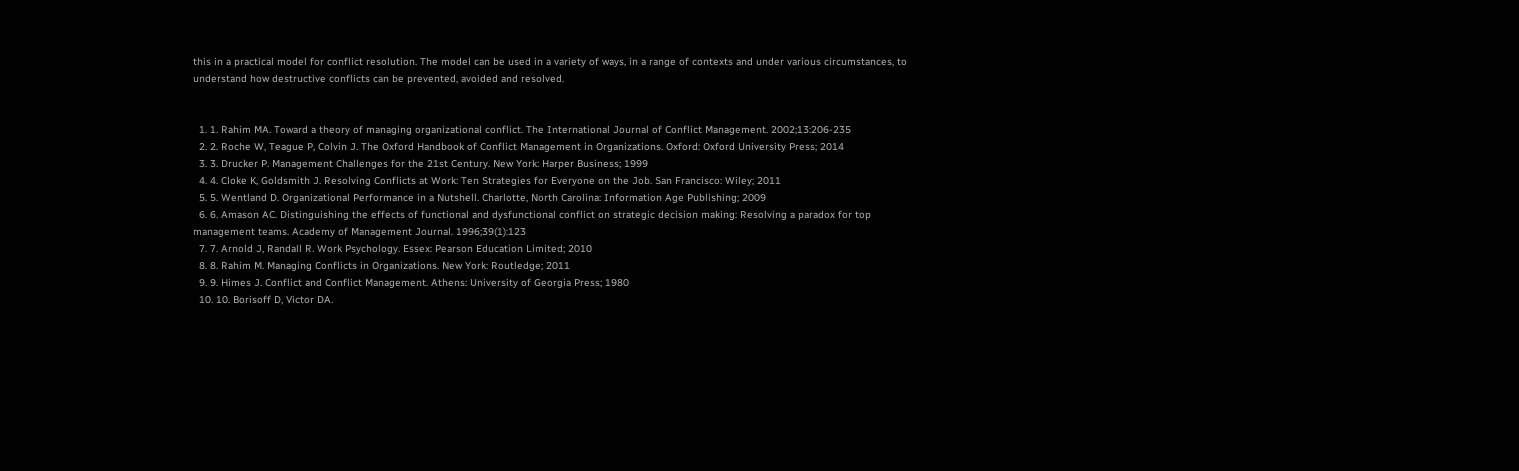this in a practical model for conflict resolution. The model can be used in a variety of ways, in a range of contexts and under various circumstances, to understand how destructive conflicts can be prevented, avoided and resolved.


  1. 1. Rahim MA. Toward a theory of managing organizational conflict. The International Journal of Conflict Management. 2002;13:206-235
  2. 2. Roche W, Teague P, Colvin J. The Oxford Handbook of Conflict Management in Organizations. Oxford: Oxford University Press; 2014
  3. 3. Drucker P. Management Challenges for the 21st Century. New York: Harper Business; 1999
  4. 4. Cloke K, Goldsmith J. Resolving Conflicts at Work: Ten Strategies for Everyone on the Job. San Francisco: Wiley; 2011
  5. 5. Wentland D. Organizational Performance in a Nutshell. Charlotte, North Carolina: Information Age Publishing; 2009
  6. 6. Amason AC. Distinguishing the effects of functional and dysfunctional conflict on strategic decision making: Resolving a paradox for top management teams. Academy of Management Journal. 1996;39(1):123
  7. 7. Arnold J, Randall R. Work Psychology. Essex: Pearson Education Limited; 2010
  8. 8. Rahim M. Managing Conflicts in Organizations. New York: Routledge; 2011
  9. 9. Himes J. Conflict and Conflict Management. Athens: University of Georgia Press; 1980
  10. 10. Borisoff D, Victor DA.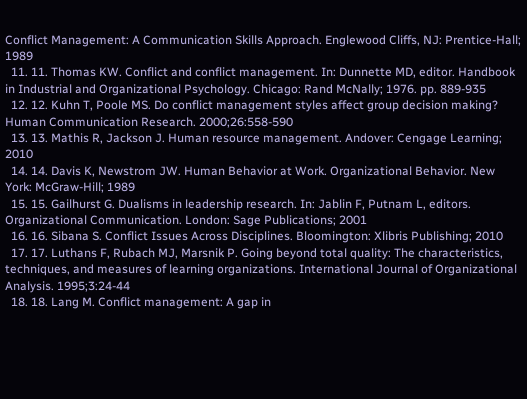Conflict Management: A Communication Skills Approach. Englewood Cliffs, NJ: Prentice-Hall; 1989
  11. 11. Thomas KW. Conflict and conflict management. In: Dunnette MD, editor. Handbook in Industrial and Organizational Psychology. Chicago: Rand McNally; 1976. pp. 889-935
  12. 12. Kuhn T, Poole MS. Do conflict management styles affect group decision making? Human Communication Research. 2000;26:558-590
  13. 13. Mathis R, Jackson J. Human resource management. Andover: Cengage Learning; 2010
  14. 14. Davis K, Newstrom JW. Human Behavior at Work. Organizational Behavior. New York: McGraw-Hill; 1989
  15. 15. Gailhurst G. Dualisms in leadership research. In: Jablin F, Putnam L, editors. Organizational Communication. London: Sage Publications; 2001
  16. 16. Sibana S. Conflict Issues Across Disciplines. Bloomington: Xlibris Publishing; 2010
  17. 17. Luthans F, Rubach MJ, Marsnik P. Going beyond total quality: The characteristics, techniques, and measures of learning organizations. International Journal of Organizational Analysis. 1995;3:24-44
  18. 18. Lang M. Conflict management: A gap in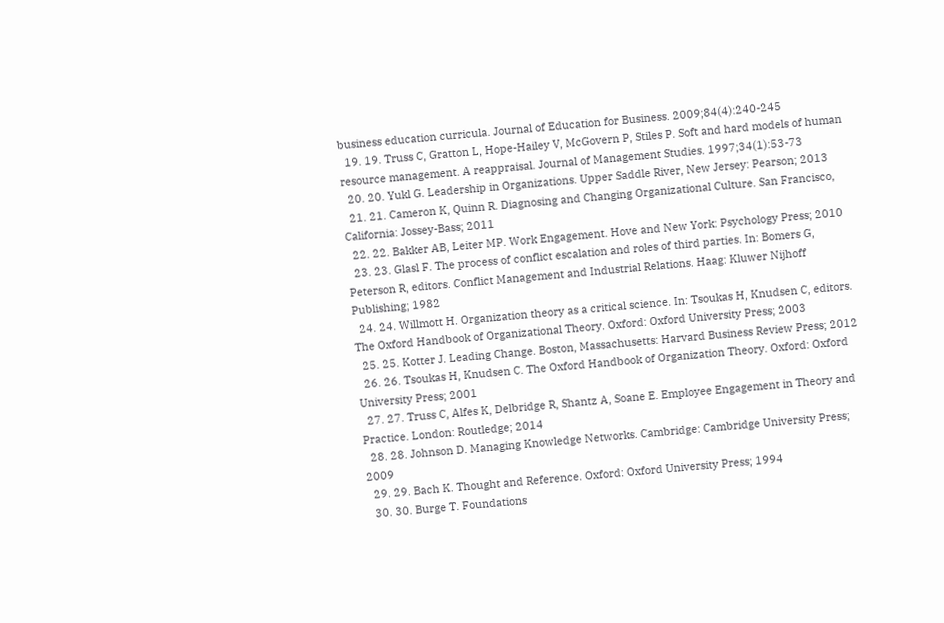business education curricula. Journal of Education for Business. 2009;84(4):240-245
  19. 19. Truss C, Gratton L, Hope-Hailey V, McGovern P, Stiles P. Soft and hard models of human resource management. A reappraisal. Journal of Management Studies. 1997;34(1):53-73
  20. 20. Yukl G. Leadership in Organizations. Upper Saddle River, New Jersey: Pearson; 2013
  21. 21. Cameron K, Quinn R. Diagnosing and Changing Organizational Culture. San Francisco, California: Jossey-Bass; 2011
  22. 22. Bakker AB, Leiter MP. Work Engagement. Hove and New York: Psychology Press; 2010
  23. 23. Glasl F. The process of conflict escalation and roles of third parties. In: Bomers G, Peterson R, editors. Conflict Management and Industrial Relations. Haag: Kluwer Nijhoff Publishing; 1982
  24. 24. Willmott H. Organization theory as a critical science. In: Tsoukas H, Knudsen C, editors. The Oxford Handbook of Organizational Theory. Oxford: Oxford University Press; 2003
  25. 25. Kotter J. Leading Change. Boston, Massachusetts: Harvard Business Review Press; 2012
  26. 26. Tsoukas H, Knudsen C. The Oxford Handbook of Organization Theory. Oxford: Oxford University Press; 2001
  27. 27. Truss C, Alfes K, Delbridge R, Shantz A, Soane E. Employee Engagement in Theory and Practice. London: Routledge; 2014
  28. 28. Johnson D. Managing Knowledge Networks. Cambridge: Cambridge University Press; 2009
  29. 29. Bach K. Thought and Reference. Oxford: Oxford University Press; 1994
  30. 30. Burge T. Foundations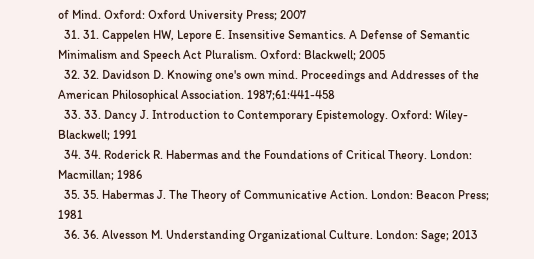of Mind. Oxford: Oxford University Press; 2007
  31. 31. Cappelen HW, Lepore E. Insensitive Semantics. A Defense of Semantic Minimalism and Speech Act Pluralism. Oxford: Blackwell; 2005
  32. 32. Davidson D. Knowing one's own mind. Proceedings and Addresses of the American Philosophical Association. 1987;61:441-458
  33. 33. Dancy J. Introduction to Contemporary Epistemology. Oxford: Wiley-Blackwell; 1991
  34. 34. Roderick R. Habermas and the Foundations of Critical Theory. London: Macmillan; 1986
  35. 35. Habermas J. The Theory of Communicative Action. London: Beacon Press; 1981
  36. 36. Alvesson M. Understanding Organizational Culture. London: Sage; 2013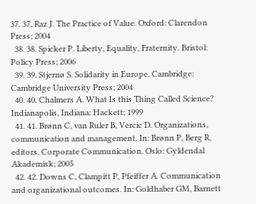37. 37. Raz J. The Practice of Value. Oxford: Clarendon Press; 2004
  38. 38. Spicker P. Liberty, Equality, Fraternity. Bristol: Policy Press; 2006
  39. 39. Stjernø S. Solidarity in Europe. Cambridge: Cambridge University Press; 2004
  40. 40. Chalmers A. What Is this Thing Called Science? Indianapolis, Indiana: Hackett; 1999
  41. 41. Brønn C, van Ruler B, Vercic D. Organizations, communication and management. In: Brønn P, Berg R, editors. Corporate Communication. Oslo: Gyldendal Akademisk; 2005
  42. 42. Downs C, Clampitt P, Pfeiffer A. Communication and organizational outcomes. In: Goldhaber GM, Barnett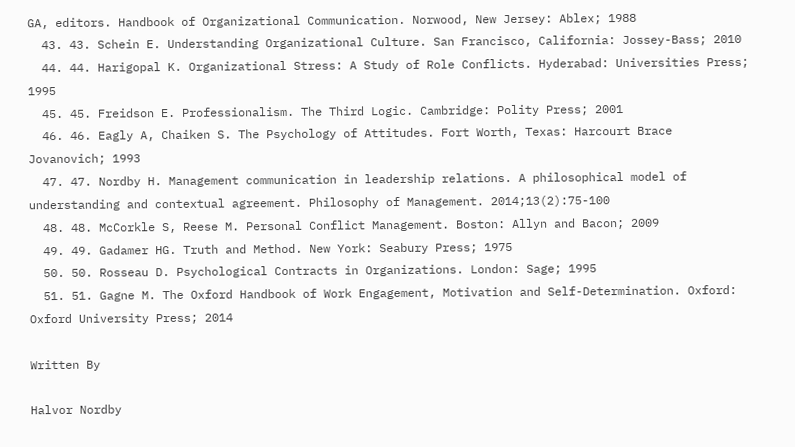GA, editors. Handbook of Organizational Communication. Norwood, New Jersey: Ablex; 1988
  43. 43. Schein E. Understanding Organizational Culture. San Francisco, California: Jossey-Bass; 2010
  44. 44. Harigopal K. Organizational Stress: A Study of Role Conflicts. Hyderabad: Universities Press; 1995
  45. 45. Freidson E. Professionalism. The Third Logic. Cambridge: Polity Press; 2001
  46. 46. Eagly A, Chaiken S. The Psychology of Attitudes. Fort Worth, Texas: Harcourt Brace Jovanovich; 1993
  47. 47. Nordby H. Management communication in leadership relations. A philosophical model of understanding and contextual agreement. Philosophy of Management. 2014;13(2):75-100
  48. 48. McCorkle S, Reese M. Personal Conflict Management. Boston: Allyn and Bacon; 2009
  49. 49. Gadamer HG. Truth and Method. New York: Seabury Press; 1975
  50. 50. Rosseau D. Psychological Contracts in Organizations. London: Sage; 1995
  51. 51. Gagne M. The Oxford Handbook of Work Engagement, Motivation and Self-Determination. Oxford: Oxford University Press; 2014

Written By

Halvor Nordby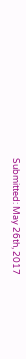Submitted: May 26th, 2017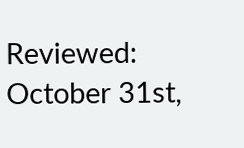Reviewed: October 31st,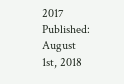2017 Published: August 1st, 2018